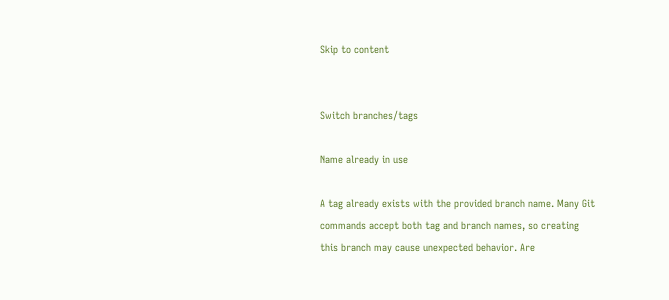Skip to content


Switch branches/tags

Name already in use

A tag already exists with the provided branch name. Many Git commands accept both tag and branch names, so creating this branch may cause unexpected behavior. Are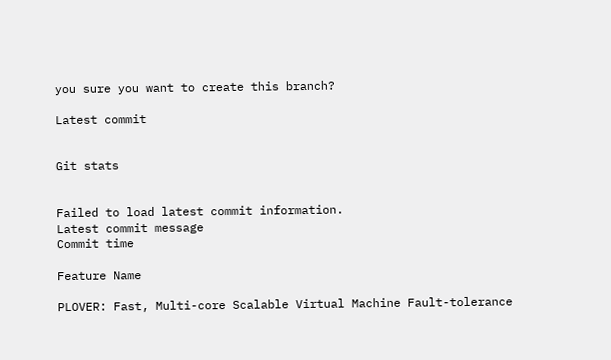you sure you want to create this branch?

Latest commit


Git stats


Failed to load latest commit information.
Latest commit message
Commit time

Feature Name

PLOVER: Fast, Multi-core Scalable Virtual Machine Fault-tolerance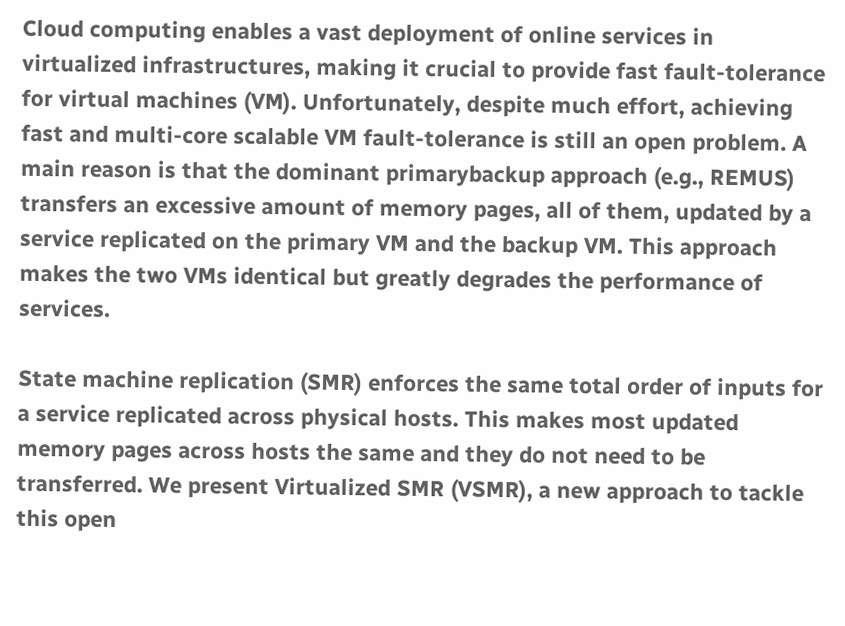Cloud computing enables a vast deployment of online services in virtualized infrastructures, making it crucial to provide fast fault-tolerance for virtual machines (VM). Unfortunately, despite much effort, achieving fast and multi-core scalable VM fault-tolerance is still an open problem. A main reason is that the dominant primarybackup approach (e.g., REMUS) transfers an excessive amount of memory pages, all of them, updated by a service replicated on the primary VM and the backup VM. This approach makes the two VMs identical but greatly degrades the performance of services.

State machine replication (SMR) enforces the same total order of inputs for a service replicated across physical hosts. This makes most updated memory pages across hosts the same and they do not need to be transferred. We present Virtualized SMR (VSMR), a new approach to tackle this open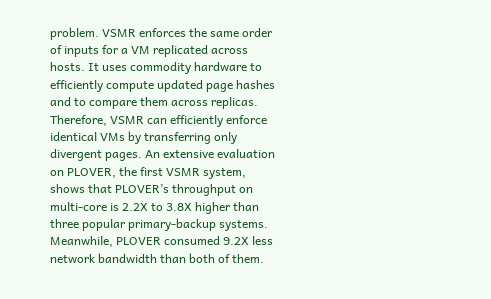problem. VSMR enforces the same order of inputs for a VM replicated across hosts. It uses commodity hardware to efficiently compute updated page hashes and to compare them across replicas. Therefore, VSMR can efficiently enforce identical VMs by transferring only divergent pages. An extensive evaluation on PLOVER, the first VSMR system, shows that PLOVER’s throughput on multi-core is 2.2X to 3.8X higher than three popular primary-backup systems. Meanwhile, PLOVER consumed 9.2X less network bandwidth than both of them.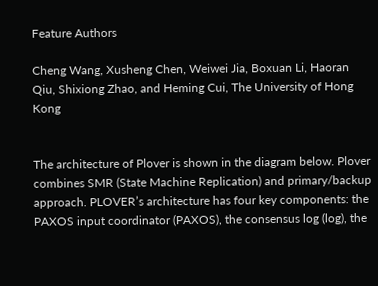Feature Authors

Cheng Wang, Xusheng Chen, Weiwei Jia, Boxuan Li, Haoran Qiu, Shixiong Zhao, and Heming Cui, The University of Hong Kong


The architecture of Plover is shown in the diagram below. Plover combines SMR (State Machine Replication) and primary/backup approach. PLOVER’s architecture has four key components: the PAXOS input coordinator (PAXOS), the consensus log (log), the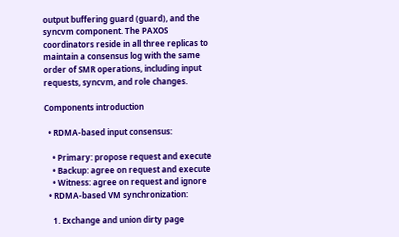output buffering guard (guard), and the syncvm component. The PAXOS coordinators reside in all three replicas to maintain a consensus log with the same order of SMR operations, including input requests, syncvm, and role changes.

Components introduction

  • RDMA-based input consensus:

    • Primary: propose request and execute
    • Backup: agree on request and execute
    • Witness: agree on request and ignore
  • RDMA-based VM synchronization:

    1. Exchange and union dirty page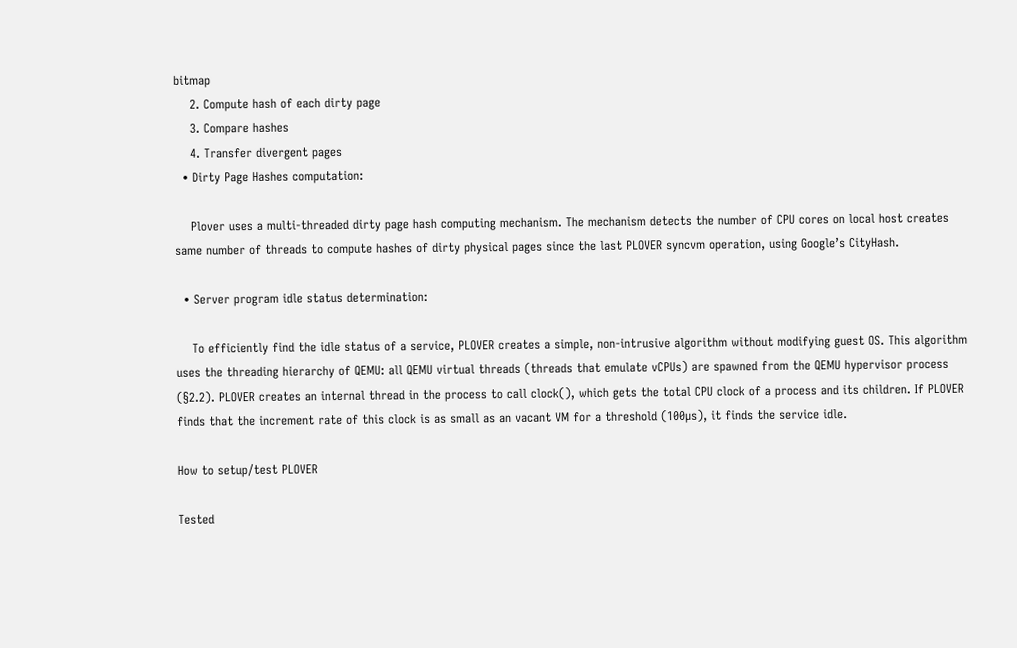bitmap
    2. Compute hash of each dirty page
    3. Compare hashes
    4. Transfer divergent pages
  • Dirty Page Hashes computation:

    Plover uses a multi-threaded dirty page hash computing mechanism. The mechanism detects the number of CPU cores on local host creates same number of threads to compute hashes of dirty physical pages since the last PLOVER syncvm operation, using Google’s CityHash.

  • Server program idle status determination:

    To efficiently find the idle status of a service, PLOVER creates a simple, non-intrusive algorithm without modifying guest OS. This algorithm uses the threading hierarchy of QEMU: all QEMU virtual threads (threads that emulate vCPUs) are spawned from the QEMU hypervisor process (§2.2). PLOVER creates an internal thread in the process to call clock(), which gets the total CPU clock of a process and its children. If PLOVER finds that the increment rate of this clock is as small as an vacant VM for a threshold (100µs), it finds the service idle.

How to setup/test PLOVER

Tested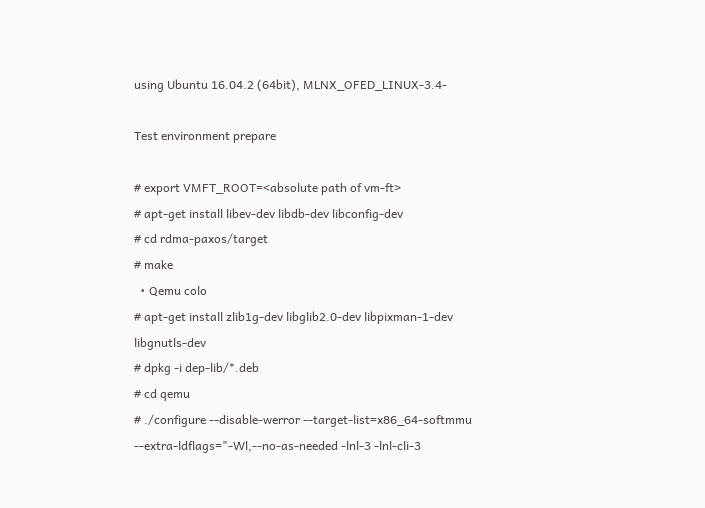using Ubuntu 16.04.2 (64bit), MLNX_OFED_LINUX-3.4-

Test environment prepare

# export VMFT_ROOT=<absolute path of vm-ft>
# apt-get install libev-dev libdb-dev libconfig-dev
# cd rdma-paxos/target
# make
  • Qemu colo
# apt-get install zlib1g-dev libglib2.0-dev libpixman-1-dev libgnutls-dev
# dpkg -i dep-lib/*.deb
# cd qemu
# ./configure --disable-werror --target-list=x86_64-softmmu --extra-ldflags="-Wl,--no-as-needed -lnl-3 -lnl-cli-3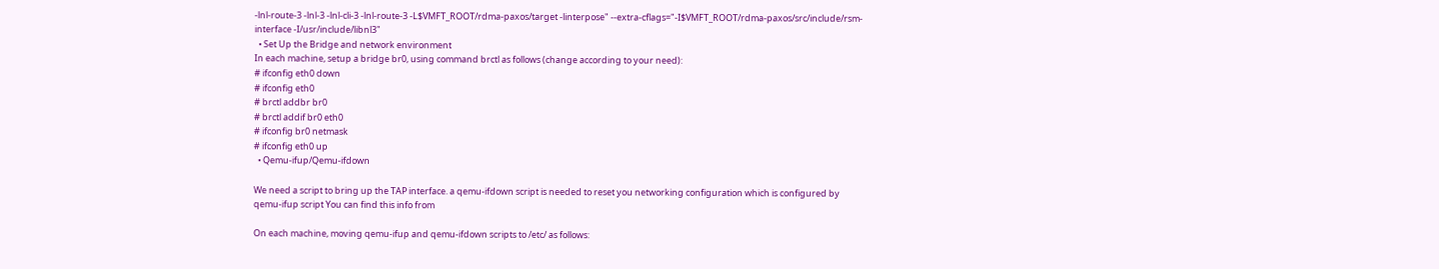-lnl-route-3 -lnl-3 -lnl-cli-3 -lnl-route-3 -L$VMFT_ROOT/rdma-paxos/target -linterpose" --extra-cflags="-I$VMFT_ROOT/rdma-paxos/src/include/rsm-interface -I/usr/include/libnl3"
  • Set Up the Bridge and network environment
In each machine, setup a bridge br0, using command brctl as follows (change according to your need):
# ifconfig eth0 down
# ifconfig eth0
# brctl addbr br0
# brctl addif br0 eth0
# ifconfig br0 netmask
# ifconfig eth0 up
  • Qemu-ifup/Qemu-ifdown

We need a script to bring up the TAP interface. a qemu-ifdown script is needed to reset you networking configuration which is configured by qemu-ifup script You can find this info from

On each machine, moving qemu-ifup and qemu-ifdown scripts to /etc/ as follows: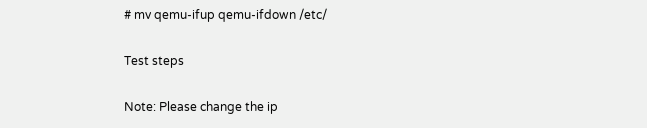# mv qemu-ifup qemu-ifdown /etc/

Test steps

Note: Please change the ip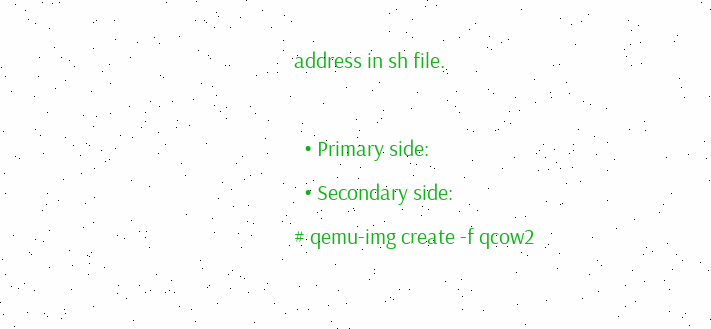address in sh file.

  • Primary side:
  • Secondary side:
# qemu-img create -f qcow2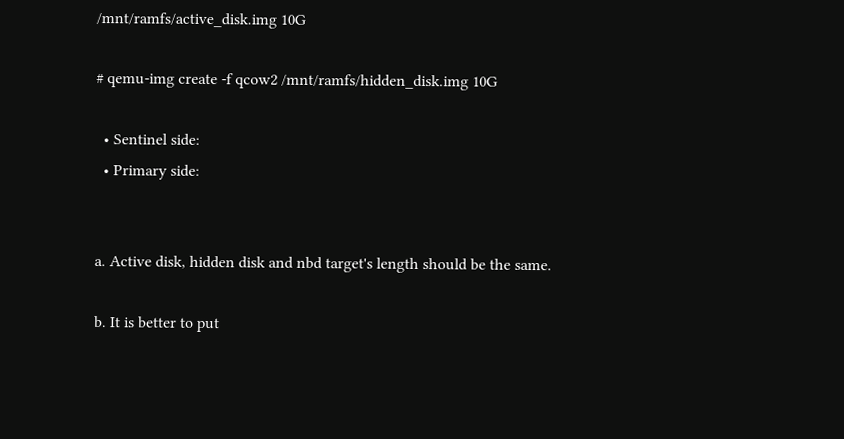/mnt/ramfs/active_disk.img 10G

# qemu-img create -f qcow2 /mnt/ramfs/hidden_disk.img 10G

  • Sentinel side:
  • Primary side:


a. Active disk, hidden disk and nbd target's length should be the same.

b. It is better to put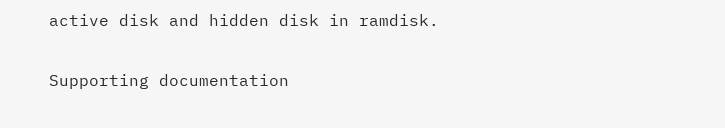active disk and hidden disk in ramdisk.

Supporting documentation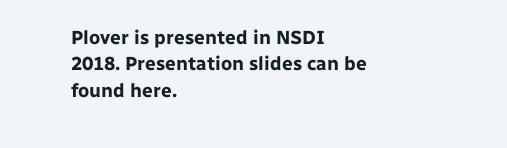Plover is presented in NSDI 2018. Presentation slides can be found here.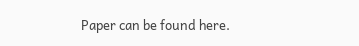Paper can be found here.